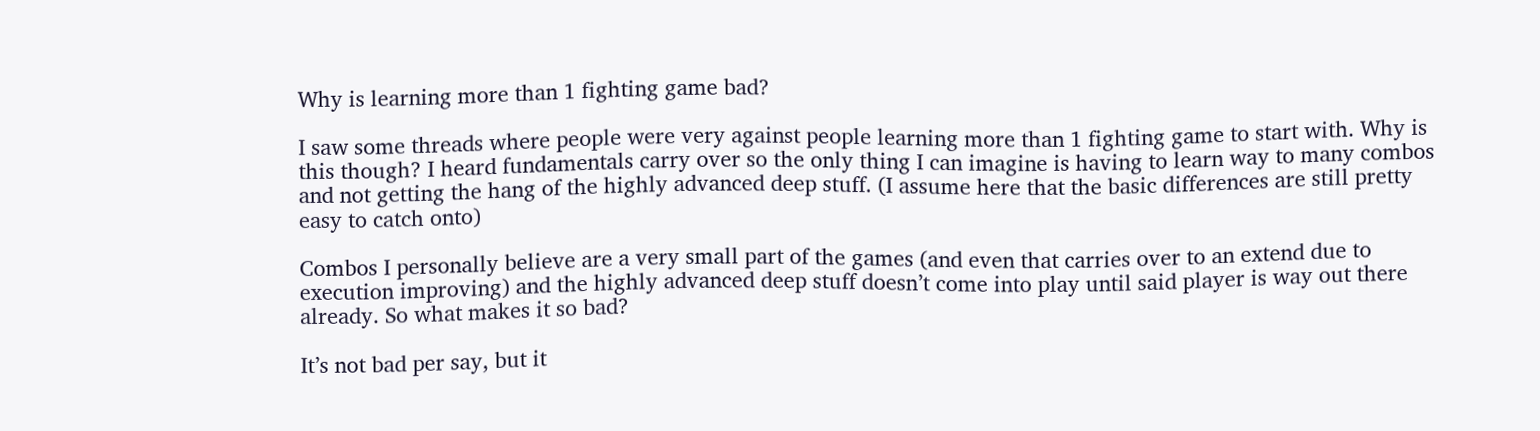Why is learning more than 1 fighting game bad?

I saw some threads where people were very against people learning more than 1 fighting game to start with. Why is this though? I heard fundamentals carry over so the only thing I can imagine is having to learn way to many combos and not getting the hang of the highly advanced deep stuff. (I assume here that the basic differences are still pretty easy to catch onto)

Combos I personally believe are a very small part of the games (and even that carries over to an extend due to execution improving) and the highly advanced deep stuff doesn’t come into play until said player is way out there already. So what makes it so bad?

It’s not bad per say, but it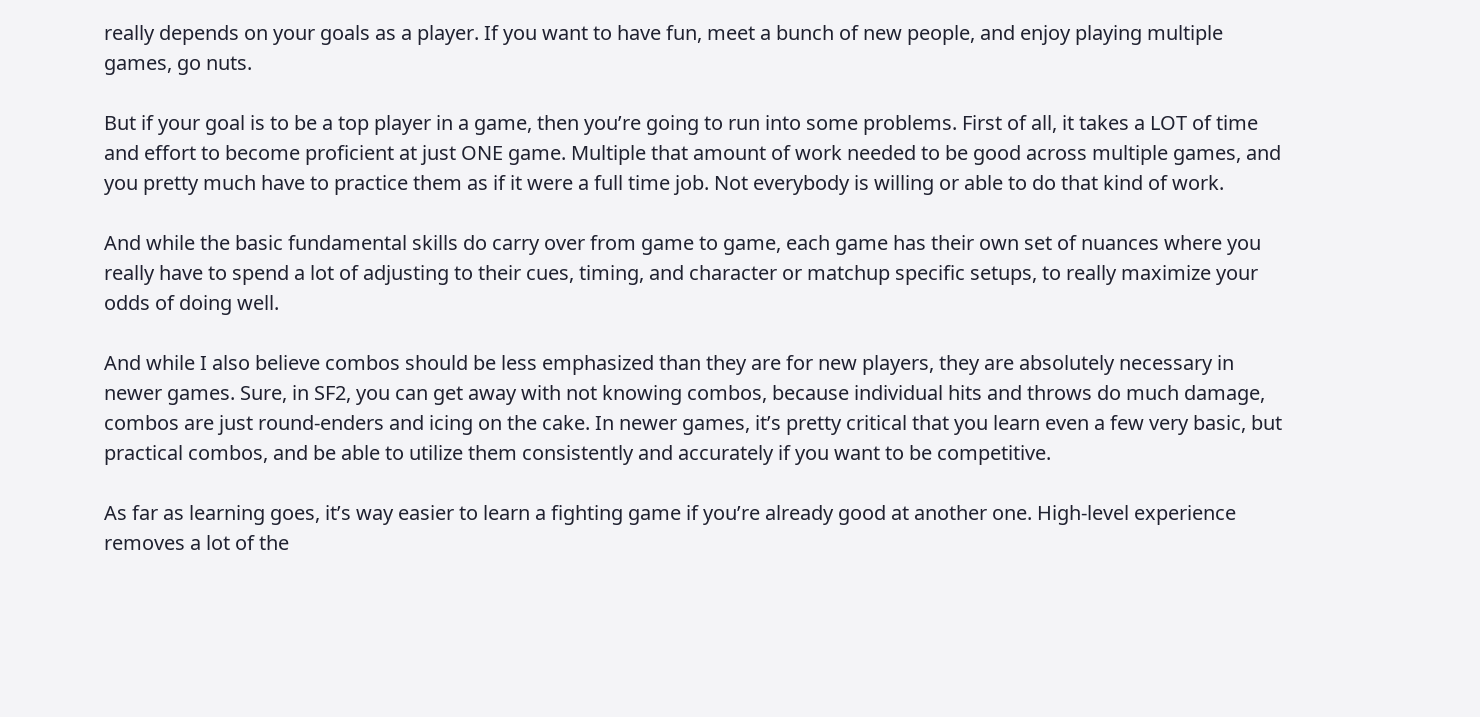really depends on your goals as a player. If you want to have fun, meet a bunch of new people, and enjoy playing multiple games, go nuts.

But if your goal is to be a top player in a game, then you’re going to run into some problems. First of all, it takes a LOT of time and effort to become proficient at just ONE game. Multiple that amount of work needed to be good across multiple games, and you pretty much have to practice them as if it were a full time job. Not everybody is willing or able to do that kind of work.

And while the basic fundamental skills do carry over from game to game, each game has their own set of nuances where you really have to spend a lot of adjusting to their cues, timing, and character or matchup specific setups, to really maximize your odds of doing well.

And while I also believe combos should be less emphasized than they are for new players, they are absolutely necessary in newer games. Sure, in SF2, you can get away with not knowing combos, because individual hits and throws do much damage, combos are just round-enders and icing on the cake. In newer games, it’s pretty critical that you learn even a few very basic, but practical combos, and be able to utilize them consistently and accurately if you want to be competitive.

As far as learning goes, it’s way easier to learn a fighting game if you’re already good at another one. High-level experience removes a lot of the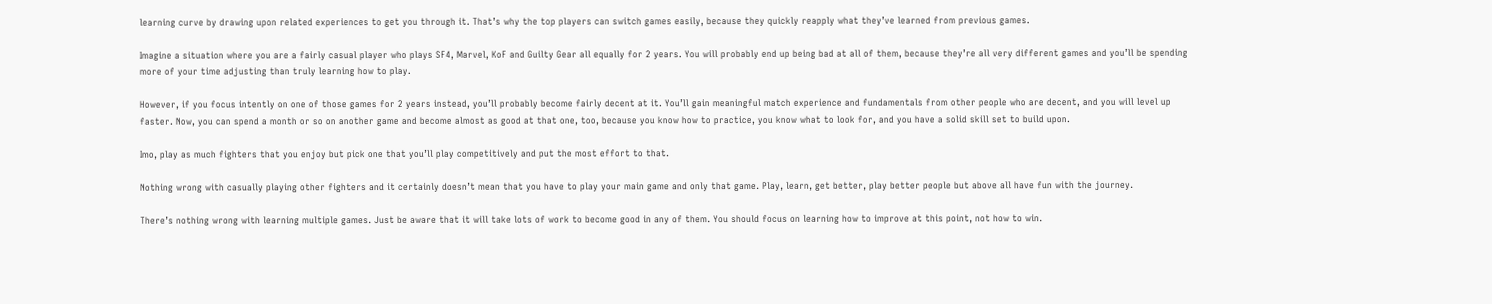learning curve by drawing upon related experiences to get you through it. That’s why the top players can switch games easily, because they quickly reapply what they’ve learned from previous games.

Imagine a situation where you are a fairly casual player who plays SF4, Marvel, KoF and Guilty Gear all equally for 2 years. You will probably end up being bad at all of them, because they’re all very different games and you’ll be spending more of your time adjusting than truly learning how to play.

However, if you focus intently on one of those games for 2 years instead, you’ll probably become fairly decent at it. You’ll gain meaningful match experience and fundamentals from other people who are decent, and you will level up faster. Now, you can spend a month or so on another game and become almost as good at that one, too, because you know how to practice, you know what to look for, and you have a solid skill set to build upon.

Imo, play as much fighters that you enjoy but pick one that you’ll play competitively and put the most effort to that.

Nothing wrong with casually playing other fighters and it certainly doesn’t mean that you have to play your main game and only that game. Play, learn, get better, play better people but above all have fun with the journey.

There’s nothing wrong with learning multiple games. Just be aware that it will take lots of work to become good in any of them. You should focus on learning how to improve at this point, not how to win.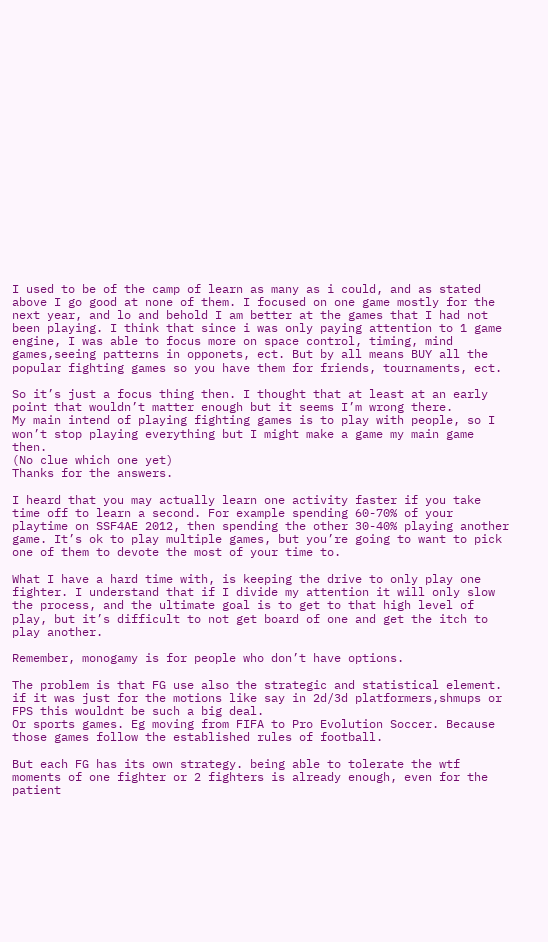I used to be of the camp of learn as many as i could, and as stated above I go good at none of them. I focused on one game mostly for the next year, and lo and behold I am better at the games that I had not been playing. I think that since i was only paying attention to 1 game engine, I was able to focus more on space control, timing, mind games,seeing patterns in opponets, ect. But by all means BUY all the popular fighting games so you have them for friends, tournaments, ect.

So it’s just a focus thing then. I thought that at least at an early point that wouldn’t matter enough but it seems I’m wrong there.
My main intend of playing fighting games is to play with people, so I won’t stop playing everything but I might make a game my main game then.
(No clue which one yet)
Thanks for the answers.

I heard that you may actually learn one activity faster if you take time off to learn a second. For example spending 60-70% of your playtime on SSF4AE 2012, then spending the other 30-40% playing another game. It’s ok to play multiple games, but you’re going to want to pick one of them to devote the most of your time to.

What I have a hard time with, is keeping the drive to only play one fighter. I understand that if I divide my attention it will only slow the process, and the ultimate goal is to get to that high level of play, but it’s difficult to not get board of one and get the itch to play another.

Remember, monogamy is for people who don’t have options.

The problem is that FG use also the strategic and statistical element. if it was just for the motions like say in 2d/3d platformers,shmups or FPS this wouldnt be such a big deal.
Or sports games. Eg moving from FIFA to Pro Evolution Soccer. Because those games follow the established rules of football.

But each FG has its own strategy. being able to tolerate the wtf moments of one fighter or 2 fighters is already enough, even for the patient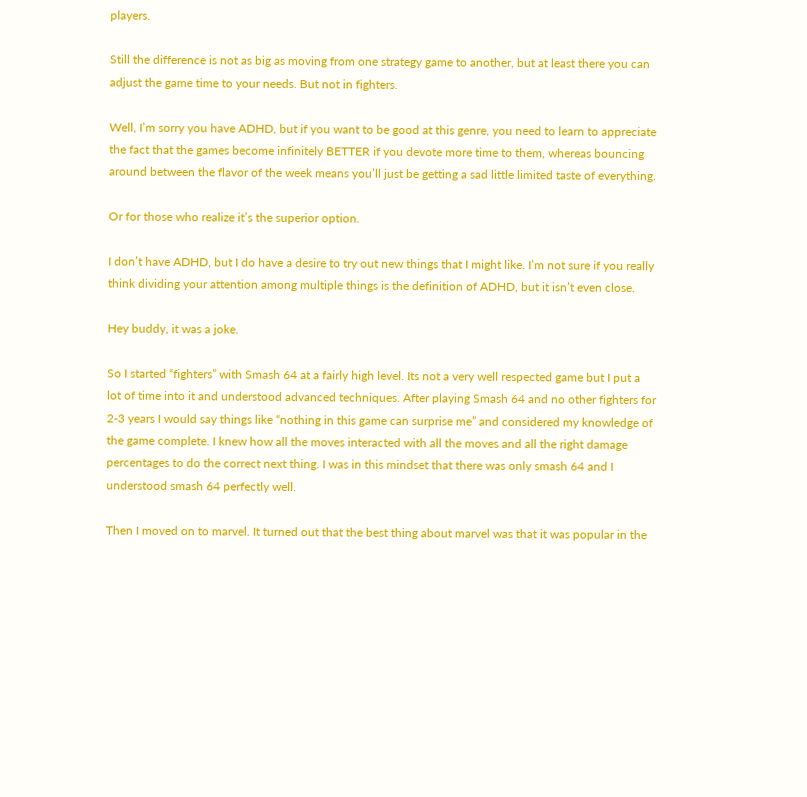players.

Still the difference is not as big as moving from one strategy game to another, but at least there you can adjust the game time to your needs. But not in fighters.

Well, I’m sorry you have ADHD, but if you want to be good at this genre, you need to learn to appreciate the fact that the games become infinitely BETTER if you devote more time to them, whereas bouncing around between the flavor of the week means you’ll just be getting a sad little limited taste of everything.

Or for those who realize it’s the superior option.

I don’t have ADHD, but I do have a desire to try out new things that I might like. I’m not sure if you really think dividing your attention among multiple things is the definition of ADHD, but it isn’t even close.

Hey buddy, it was a joke.

So I started “fighters” with Smash 64 at a fairly high level. Its not a very well respected game but I put a lot of time into it and understood advanced techniques. After playing Smash 64 and no other fighters for 2-3 years I would say things like “nothing in this game can surprise me” and considered my knowledge of the game complete. I knew how all the moves interacted with all the moves and all the right damage percentages to do the correct next thing. I was in this mindset that there was only smash 64 and I understood smash 64 perfectly well.

Then I moved on to marvel. It turned out that the best thing about marvel was that it was popular in the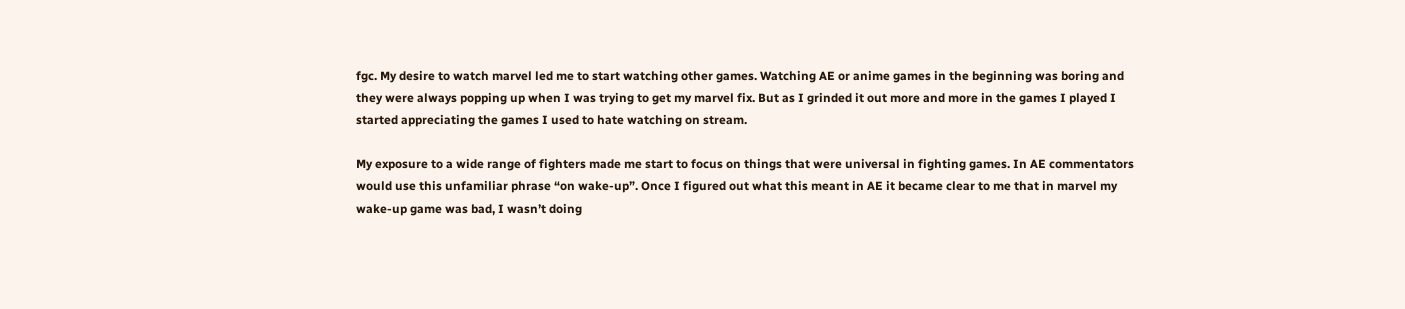fgc. My desire to watch marvel led me to start watching other games. Watching AE or anime games in the beginning was boring and they were always popping up when I was trying to get my marvel fix. But as I grinded it out more and more in the games I played I started appreciating the games I used to hate watching on stream.

My exposure to a wide range of fighters made me start to focus on things that were universal in fighting games. In AE commentators would use this unfamiliar phrase “on wake-up”. Once I figured out what this meant in AE it became clear to me that in marvel my wake-up game was bad, I wasn’t doing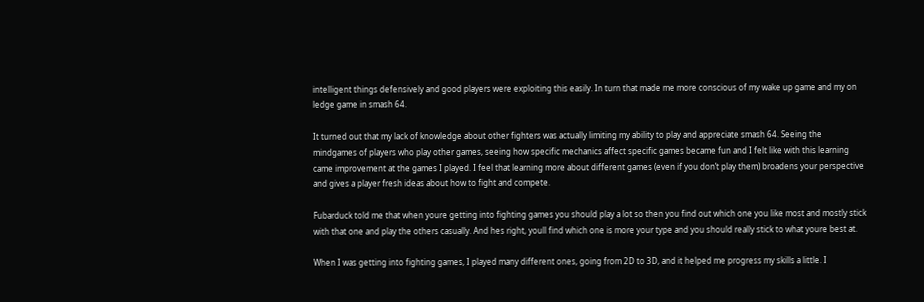intelligent things defensively and good players were exploiting this easily. In turn that made me more conscious of my wake up game and my on ledge game in smash 64.

It turned out that my lack of knowledge about other fighters was actually limiting my ability to play and appreciate smash 64. Seeing the mindgames of players who play other games, seeing how specific mechanics affect specific games became fun and I felt like with this learning came improvement at the games I played. I feel that learning more about different games (even if you don’t play them) broadens your perspective and gives a player fresh ideas about how to fight and compete.

Fubarduck told me that when youre getting into fighting games you should play a lot so then you find out which one you like most and mostly stick with that one and play the others casually. And hes right, youll find which one is more your type and you should really stick to what youre best at.

When I was getting into fighting games, I played many different ones, going from 2D to 3D, and it helped me progress my skills a little. I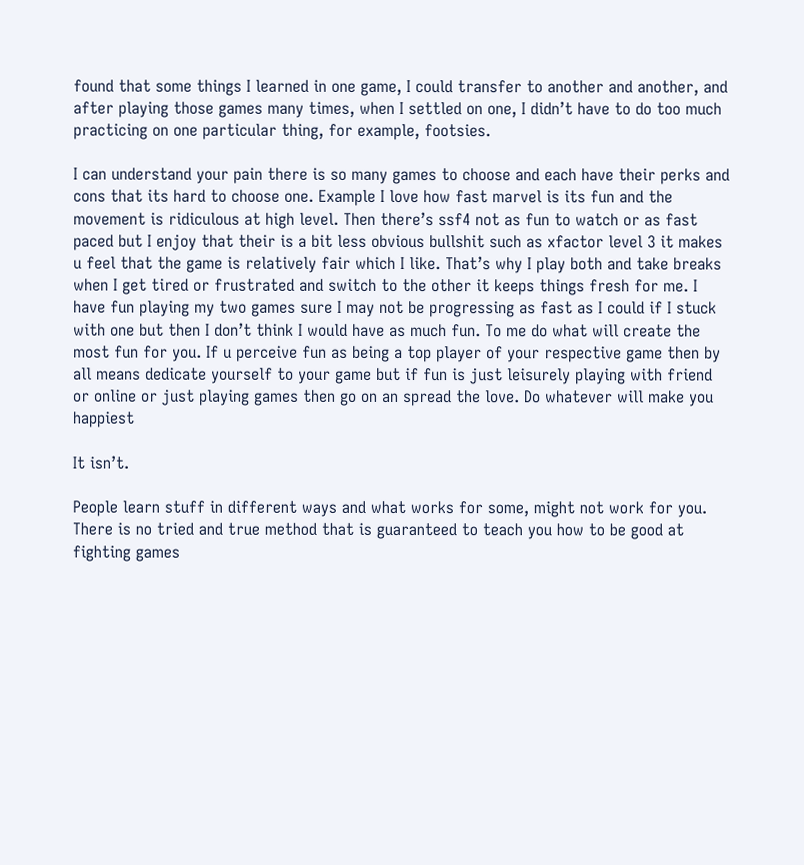found that some things I learned in one game, I could transfer to another and another, and after playing those games many times, when I settled on one, I didn’t have to do too much practicing on one particular thing, for example, footsies.

I can understand your pain there is so many games to choose and each have their perks and cons that its hard to choose one. Example I love how fast marvel is its fun and the movement is ridiculous at high level. Then there’s ssf4 not as fun to watch or as fast paced but I enjoy that their is a bit less obvious bullshit such as xfactor level 3 it makes u feel that the game is relatively fair which I like. That’s why I play both and take breaks when I get tired or frustrated and switch to the other it keeps things fresh for me. I have fun playing my two games sure I may not be progressing as fast as I could if I stuck with one but then I don’t think I would have as much fun. To me do what will create the most fun for you. If u perceive fun as being a top player of your respective game then by all means dedicate yourself to your game but if fun is just leisurely playing with friend or online or just playing games then go on an spread the love. Do whatever will make you happiest

It isn’t.

People learn stuff in different ways and what works for some, might not work for you. There is no tried and true method that is guaranteed to teach you how to be good at fighting games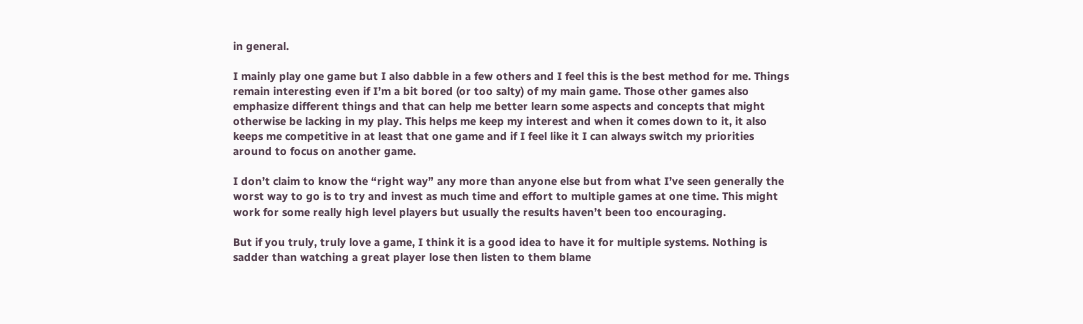in general.

I mainly play one game but I also dabble in a few others and I feel this is the best method for me. Things remain interesting even if I’m a bit bored (or too salty) of my main game. Those other games also emphasize different things and that can help me better learn some aspects and concepts that might otherwise be lacking in my play. This helps me keep my interest and when it comes down to it, it also keeps me competitive in at least that one game and if I feel like it I can always switch my priorities around to focus on another game.

I don’t claim to know the “right way” any more than anyone else but from what I’ve seen generally the worst way to go is to try and invest as much time and effort to multiple games at one time. This might work for some really high level players but usually the results haven’t been too encouraging.

But if you truly, truly love a game, I think it is a good idea to have it for multiple systems. Nothing is sadder than watching a great player lose then listen to them blame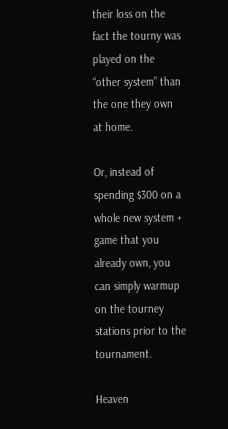their loss on the fact the tourny was played on the “other system” than the one they own at home.

Or, instead of spending $300 on a whole new system + game that you already own, you can simply warmup on the tourney stations prior to the tournament.

Heaven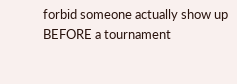forbid someone actually show up BEFORE a tournament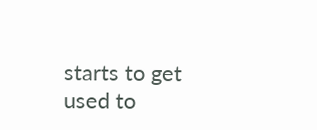starts to get used to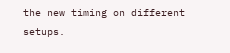the new timing on different setups.